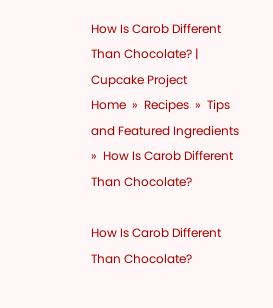How Is Carob Different Than Chocolate? | Cupcake Project
Home  »  Recipes  »  Tips and Featured Ingredients  »  How Is Carob Different Than Chocolate?

How Is Carob Different Than Chocolate?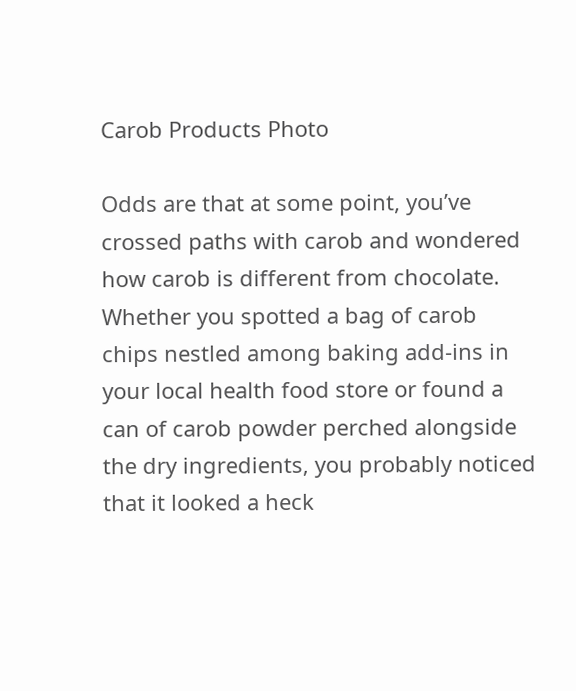Carob Products Photo

Odds are that at some point, you’ve crossed paths with carob and wondered how carob is different from chocolate. Whether you spotted a bag of carob chips nestled among baking add-ins in your local health food store or found a can of carob powder perched alongside the dry ingredients, you probably noticed that it looked a heck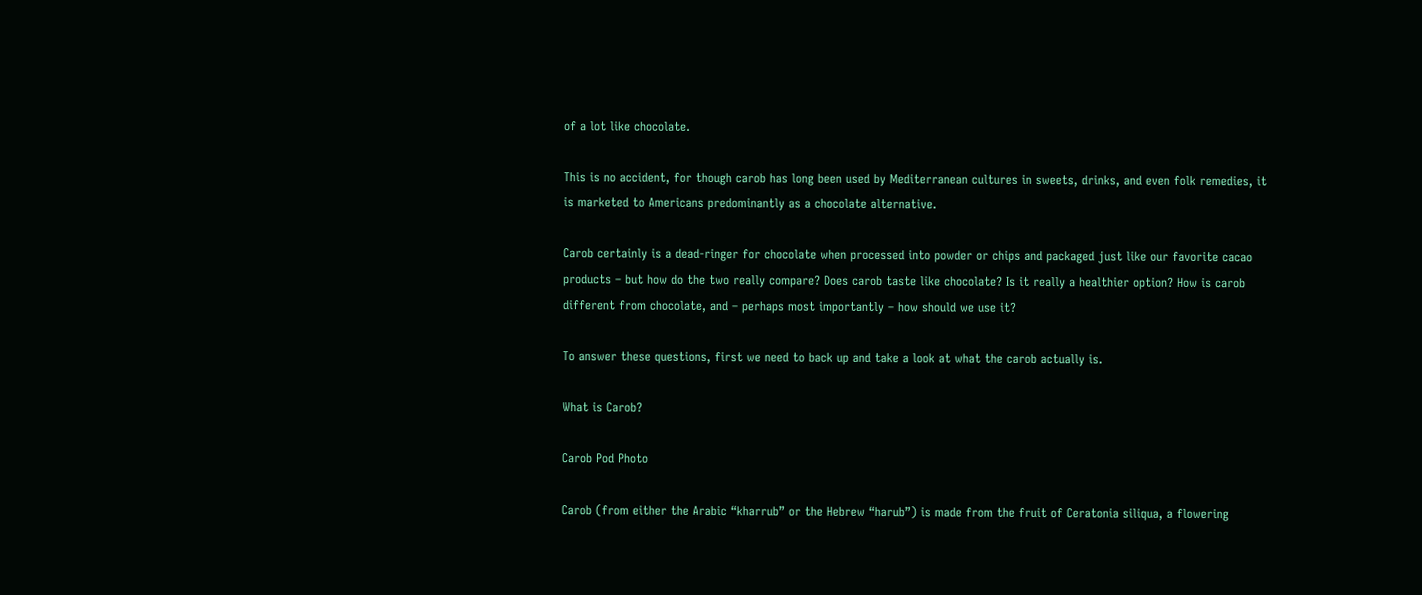of a lot like chocolate.

This is no accident, for though carob has long been used by Mediterranean cultures in sweets, drinks, and even folk remedies, it is marketed to Americans predominantly as a chocolate alternative.

Carob certainly is a dead-ringer for chocolate when processed into powder or chips and packaged just like our favorite cacao products – but how do the two really compare? Does carob taste like chocolate? Is it really a healthier option? How is carob different from chocolate, and – perhaps most importantly – how should we use it?

To answer these questions, first we need to back up and take a look at what the carob actually is.

What is Carob?

Carob Pod Photo

Carob (from either the Arabic “kharrub” or the Hebrew “harub”) is made from the fruit of Ceratonia siliqua, a flowering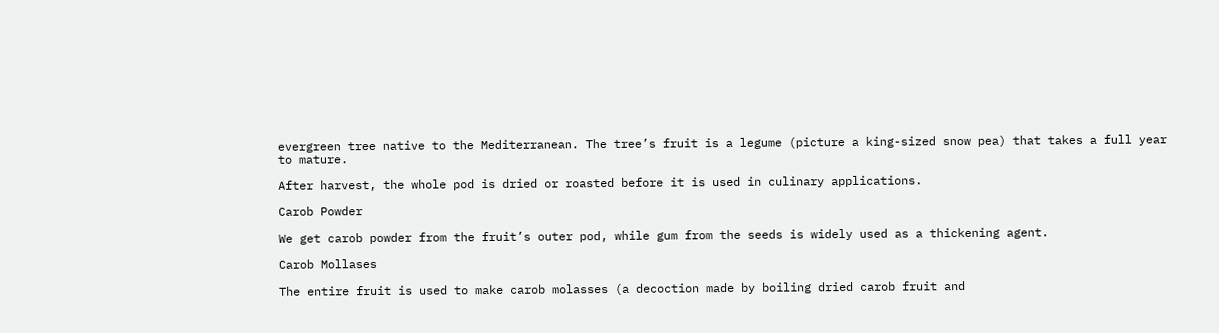evergreen tree native to the Mediterranean. The tree’s fruit is a legume (picture a king-sized snow pea) that takes a full year to mature.

After harvest, the whole pod is dried or roasted before it is used in culinary applications.

Carob Powder

We get carob powder from the fruit’s outer pod, while gum from the seeds is widely used as a thickening agent.

Carob Mollases

The entire fruit is used to make carob molasses (a decoction made by boiling dried carob fruit and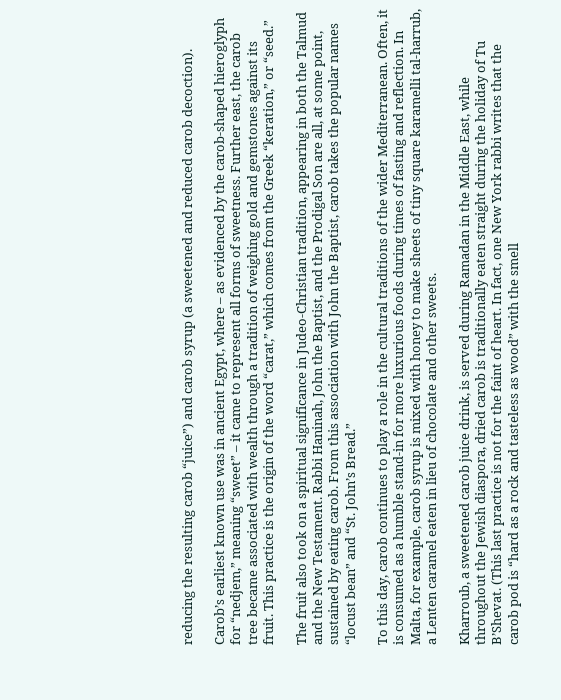reducing the resulting carob “juice”) and carob syrup (a sweetened and reduced carob decoction).

Carob’s earliest known use was in ancient Egypt, where – as evidenced by the carob-shaped hieroglyph for “nedjem,” meaning “sweet” – it came to represent all forms of sweetness. Further east, the carob tree became associated with wealth through a tradition of weighing gold and gemstones against its fruit. This practice is the origin of the word “carat,” which comes from the Greek “keration,” or “seed.”

The fruit also took on a spiritual significance in Judeo-Christian tradition, appearing in both the Talmud and the New Testament. Rabbi Haninah, John the Baptist, and the Prodigal Son are all, at some point, sustained by eating carob. From this association with John the Baptist, carob takes the popular names “locust bean” and “St. John’s Bread.”

To this day, carob continues to play a role in the cultural traditions of the wider Mediterranean. Often, it is consumed as a humble stand-in for more luxurious foods during times of fasting and reflection. In Malta, for example, carob syrup is mixed with honey to make sheets of tiny square karamelli tal-harrub, a Lenten caramel eaten in lieu of chocolate and other sweets.

Kharroub, a sweetened carob juice drink, is served during Ramadan in the Middle East, while throughout the Jewish diaspora, dried carob is traditionally eaten straight during the holiday of Tu B’Shevat. (This last practice is not for the faint of heart. In fact, one New York rabbi writes that the carob pod is “hard as a rock and tasteless as wood” with the smell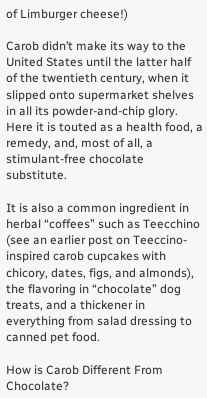of Limburger cheese!)

Carob didn’t make its way to the United States until the latter half of the twentieth century, when it slipped onto supermarket shelves in all its powder-and-chip glory. Here it is touted as a health food, a remedy, and, most of all, a stimulant-free chocolate substitute.

It is also a common ingredient in herbal “coffees” such as Teecchino (see an earlier post on Teeccino-inspired carob cupcakes with chicory, dates, figs, and almonds), the flavoring in “chocolate” dog treats, and a thickener in everything from salad dressing to canned pet food.

How is Carob Different From Chocolate?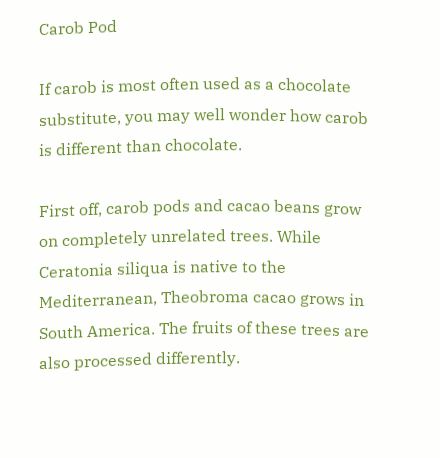Carob Pod

If carob is most often used as a chocolate substitute, you may well wonder how carob is different than chocolate.

First off, carob pods and cacao beans grow on completely unrelated trees. While Ceratonia siliqua is native to the Mediterranean, Theobroma cacao grows in South America. The fruits of these trees are also processed differently.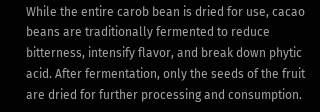While the entire carob bean is dried for use, cacao beans are traditionally fermented to reduce bitterness, intensify flavor, and break down phytic acid. After fermentation, only the seeds of the fruit are dried for further processing and consumption.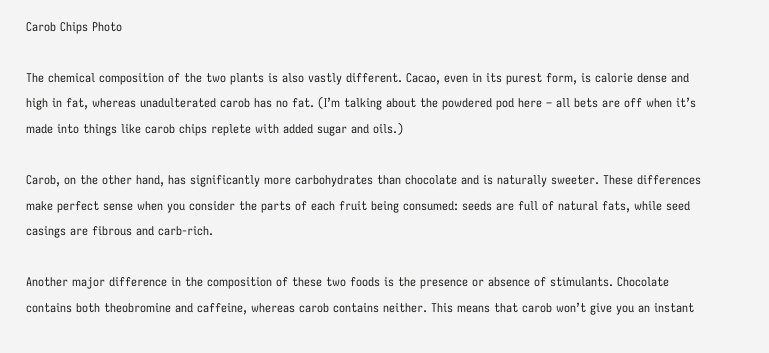Carob Chips Photo

The chemical composition of the two plants is also vastly different. Cacao, even in its purest form, is calorie dense and high in fat, whereas unadulterated carob has no fat. (I’m talking about the powdered pod here – all bets are off when it’s made into things like carob chips replete with added sugar and oils.)

Carob, on the other hand, has significantly more carbohydrates than chocolate and is naturally sweeter. These differences make perfect sense when you consider the parts of each fruit being consumed: seeds are full of natural fats, while seed casings are fibrous and carb-rich.

Another major difference in the composition of these two foods is the presence or absence of stimulants. Chocolate contains both theobromine and caffeine, whereas carob contains neither. This means that carob won’t give you an instant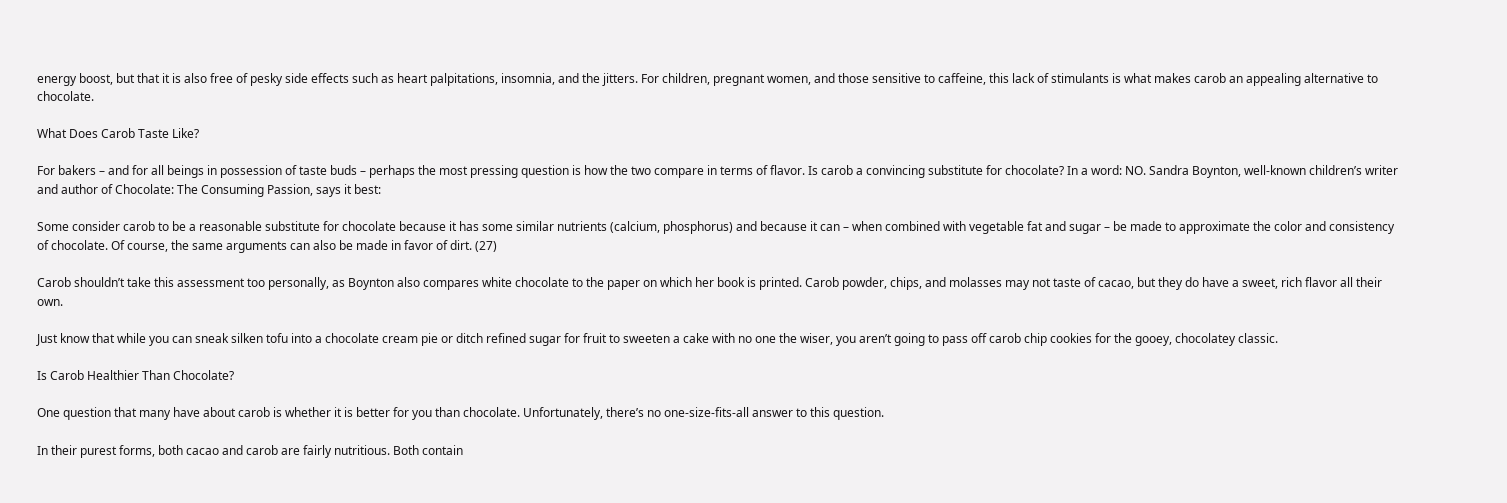energy boost, but that it is also free of pesky side effects such as heart palpitations, insomnia, and the jitters. For children, pregnant women, and those sensitive to caffeine, this lack of stimulants is what makes carob an appealing alternative to chocolate.

What Does Carob Taste Like?

For bakers – and for all beings in possession of taste buds – perhaps the most pressing question is how the two compare in terms of flavor. Is carob a convincing substitute for chocolate? In a word: NO. Sandra Boynton, well-known children’s writer and author of Chocolate: The Consuming Passion, says it best:

Some consider carob to be a reasonable substitute for chocolate because it has some similar nutrients (calcium, phosphorus) and because it can – when combined with vegetable fat and sugar – be made to approximate the color and consistency of chocolate. Of course, the same arguments can also be made in favor of dirt. (27)

Carob shouldn’t take this assessment too personally, as Boynton also compares white chocolate to the paper on which her book is printed. Carob powder, chips, and molasses may not taste of cacao, but they do have a sweet, rich flavor all their own.

Just know that while you can sneak silken tofu into a chocolate cream pie or ditch refined sugar for fruit to sweeten a cake with no one the wiser, you aren’t going to pass off carob chip cookies for the gooey, chocolatey classic.

Is Carob Healthier Than Chocolate?

One question that many have about carob is whether it is better for you than chocolate. Unfortunately, there’s no one-size-fits-all answer to this question.

In their purest forms, both cacao and carob are fairly nutritious. Both contain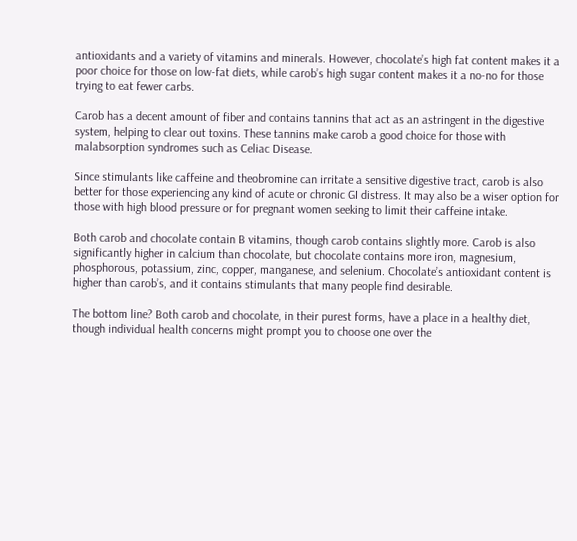antioxidants and a variety of vitamins and minerals. However, chocolate’s high fat content makes it a poor choice for those on low-fat diets, while carob’s high sugar content makes it a no-no for those trying to eat fewer carbs.

Carob has a decent amount of fiber and contains tannins that act as an astringent in the digestive system, helping to clear out toxins. These tannins make carob a good choice for those with malabsorption syndromes such as Celiac Disease.

Since stimulants like caffeine and theobromine can irritate a sensitive digestive tract, carob is also better for those experiencing any kind of acute or chronic GI distress. It may also be a wiser option for those with high blood pressure or for pregnant women seeking to limit their caffeine intake.

Both carob and chocolate contain B vitamins, though carob contains slightly more. Carob is also significantly higher in calcium than chocolate, but chocolate contains more iron, magnesium, phosphorous, potassium, zinc, copper, manganese, and selenium. Chocolate’s antioxidant content is higher than carob’s, and it contains stimulants that many people find desirable.

The bottom line? Both carob and chocolate, in their purest forms, have a place in a healthy diet, though individual health concerns might prompt you to choose one over the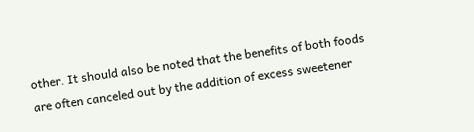other. It should also be noted that the benefits of both foods are often canceled out by the addition of excess sweetener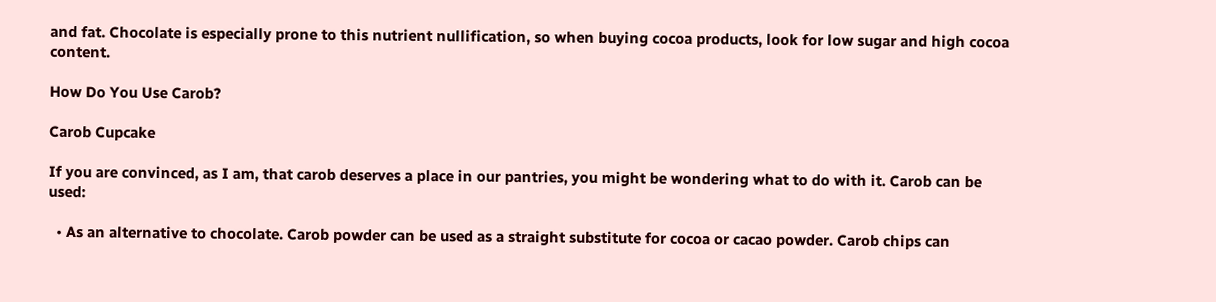and fat. Chocolate is especially prone to this nutrient nullification, so when buying cocoa products, look for low sugar and high cocoa content.

How Do You Use Carob?

Carob Cupcake

If you are convinced, as I am, that carob deserves a place in our pantries, you might be wondering what to do with it. Carob can be used:

  • As an alternative to chocolate. Carob powder can be used as a straight substitute for cocoa or cacao powder. Carob chips can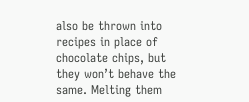also be thrown into recipes in place of chocolate chips, but they won’t behave the same. Melting them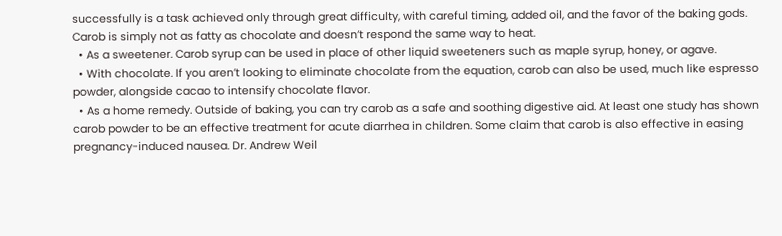successfully is a task achieved only through great difficulty, with careful timing, added oil, and the favor of the baking gods. Carob is simply not as fatty as chocolate and doesn’t respond the same way to heat.
  • As a sweetener. Carob syrup can be used in place of other liquid sweeteners such as maple syrup, honey, or agave.
  • With chocolate. If you aren’t looking to eliminate chocolate from the equation, carob can also be used, much like espresso powder, alongside cacao to intensify chocolate flavor.
  • As a home remedy. Outside of baking, you can try carob as a safe and soothing digestive aid. At least one study has shown carob powder to be an effective treatment for acute diarrhea in children. Some claim that carob is also effective in easing pregnancy-induced nausea. Dr. Andrew Weil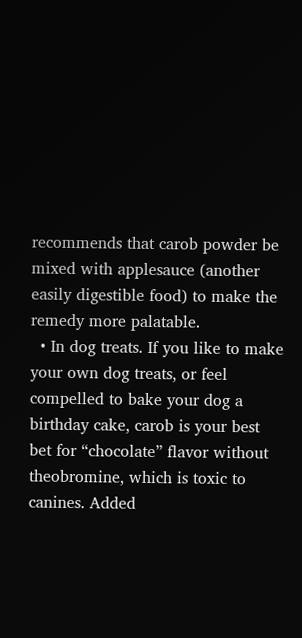recommends that carob powder be mixed with applesauce (another easily digestible food) to make the remedy more palatable.
  • In dog treats. If you like to make your own dog treats, or feel compelled to bake your dog a birthday cake, carob is your best bet for “chocolate” flavor without theobromine, which is toxic to canines. Added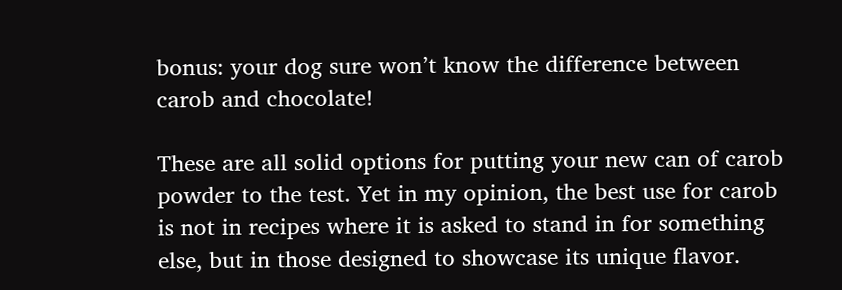bonus: your dog sure won’t know the difference between carob and chocolate!

These are all solid options for putting your new can of carob powder to the test. Yet in my opinion, the best use for carob is not in recipes where it is asked to stand in for something else, but in those designed to showcase its unique flavor.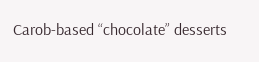Carob-based “chocolate” desserts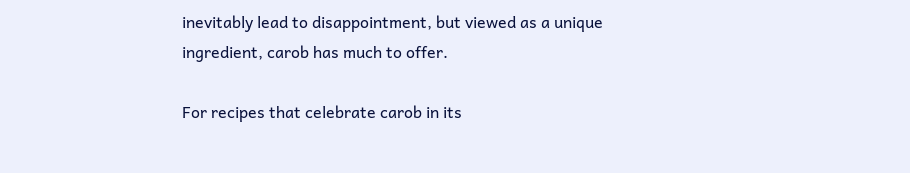inevitably lead to disappointment, but viewed as a unique ingredient, carob has much to offer.

For recipes that celebrate carob in its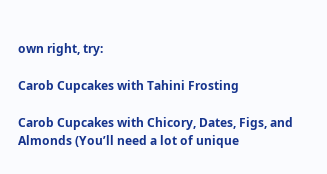own right, try:

Carob Cupcakes with Tahini Frosting

Carob Cupcakes with Chicory, Dates, Figs, and Almonds (You’ll need a lot of unique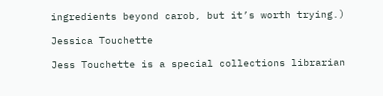ingredients beyond carob, but it’s worth trying.)

Jessica Touchette

Jess Touchette is a special collections librarian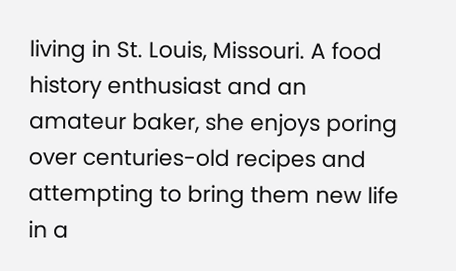living in St. Louis, Missouri. A food history enthusiast and an amateur baker, she enjoys poring over centuries-old recipes and attempting to bring them new life in a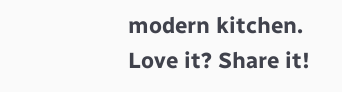modern kitchen.
Love it? Share it!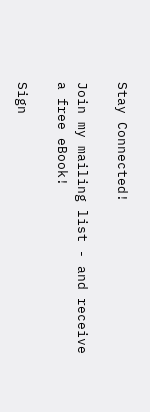Stay Connected!

Join my mailing list - and receive a free eBook!

Sign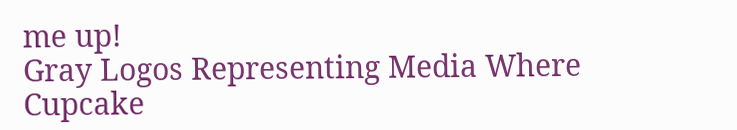me up!
Gray Logos Representing Media Where Cupcake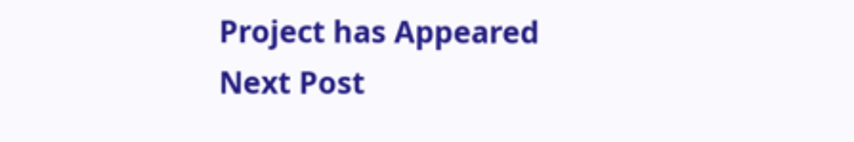Project has Appeared
Next Post